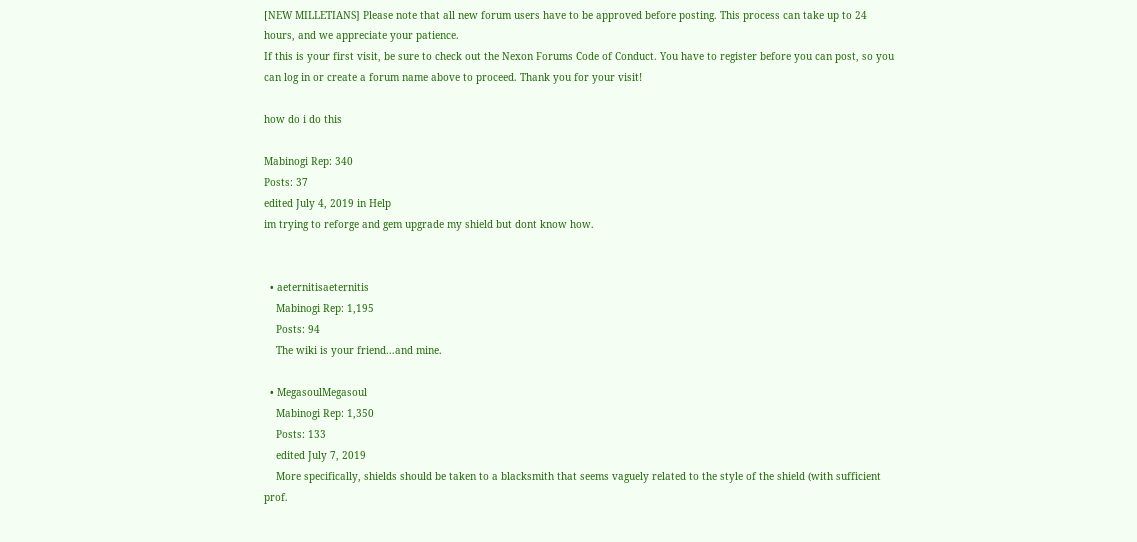[NEW MILLETIANS] Please note that all new forum users have to be approved before posting. This process can take up to 24 hours, and we appreciate your patience.
If this is your first visit, be sure to check out the Nexon Forums Code of Conduct. You have to register before you can post, so you can log in or create a forum name above to proceed. Thank you for your visit!

how do i do this

Mabinogi Rep: 340
Posts: 37
edited July 4, 2019 in Help
im trying to reforge and gem upgrade my shield but dont know how.


  • aeternitisaeternitis
    Mabinogi Rep: 1,195
    Posts: 94
    The wiki is your friend...and mine.

  • MegasoulMegasoul
    Mabinogi Rep: 1,350
    Posts: 133
    edited July 7, 2019
    More specifically, shields should be taken to a blacksmith that seems vaguely related to the style of the shield (with sufficient prof.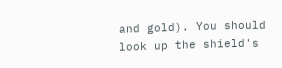and gold). You should look up the shield's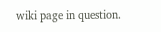wiki page in question.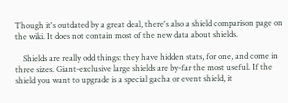Though it's outdated by a great deal, there's also a shield comparison page on the wiki. It does not contain most of the new data about shields.

    Shields are really odd things: they have hidden stats, for one, and come in three sizes. Giant-exclusive large shields are by-far the most useful. If the shield you want to upgrade is a special gacha or event shield, it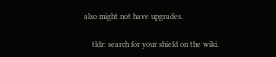also might not have upgrades.

    tldr: search for your shield on the wiki.